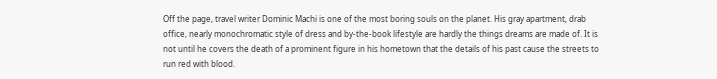Off the page, travel writer Dominic Machi is one of the most boring souls on the planet. His gray apartment, drab office, nearly monochromatic style of dress and by-the-book lifestyle are hardly the things dreams are made of. It is not until he covers the death of a prominent figure in his hometown that the details of his past cause the streets to run red with blood.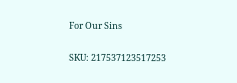For Our Sins

SKU: 217537123517253